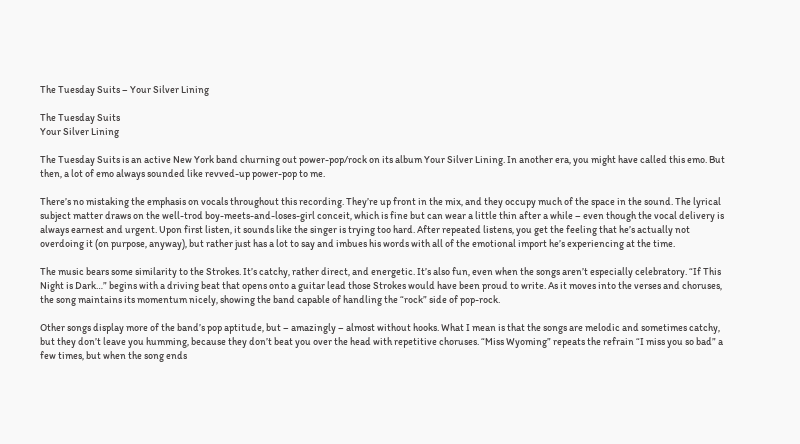The Tuesday Suits – Your Silver Lining

The Tuesday Suits
Your Silver Lining

The Tuesday Suits is an active New York band churning out power-pop/rock on its album Your Silver Lining. In another era, you might have called this emo. But then, a lot of emo always sounded like revved-up power-pop to me.

There’s no mistaking the emphasis on vocals throughout this recording. They’re up front in the mix, and they occupy much of the space in the sound. The lyrical subject matter draws on the well-trod boy-meets-and-loses-girl conceit, which is fine but can wear a little thin after a while – even though the vocal delivery is always earnest and urgent. Upon first listen, it sounds like the singer is trying too hard. After repeated listens, you get the feeling that he’s actually not overdoing it (on purpose, anyway), but rather just has a lot to say and imbues his words with all of the emotional import he’s experiencing at the time.

The music bears some similarity to the Strokes. It’s catchy, rather direct, and energetic. It’s also fun, even when the songs aren’t especially celebratory. “If This Night is Dark…” begins with a driving beat that opens onto a guitar lead those Strokes would have been proud to write. As it moves into the verses and choruses, the song maintains its momentum nicely, showing the band capable of handling the “rock” side of pop-rock.

Other songs display more of the band’s pop aptitude, but – amazingly – almost without hooks. What I mean is that the songs are melodic and sometimes catchy, but they don’t leave you humming, because they don’t beat you over the head with repetitive choruses. “Miss Wyoming” repeats the refrain “I miss you so bad” a few times, but when the song ends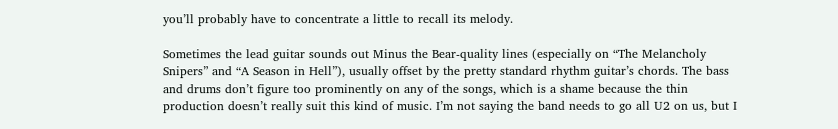you’ll probably have to concentrate a little to recall its melody.

Sometimes the lead guitar sounds out Minus the Bear-quality lines (especially on “The Melancholy Snipers” and “A Season in Hell”), usually offset by the pretty standard rhythm guitar’s chords. The bass and drums don’t figure too prominently on any of the songs, which is a shame because the thin production doesn’t really suit this kind of music. I’m not saying the band needs to go all U2 on us, but I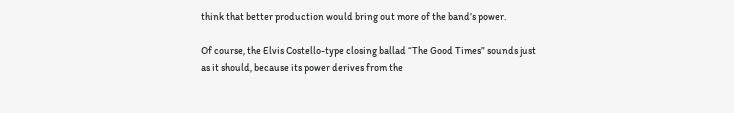think that better production would bring out more of the band’s power.

Of course, the Elvis Costello-type closing ballad “The Good Times” sounds just as it should, because its power derives from the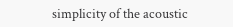simplicity of the acoustic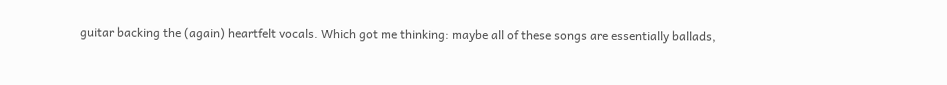guitar backing the (again) heartfelt vocals. Which got me thinking: maybe all of these songs are essentially ballads,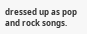dressed up as pop and rock songs.